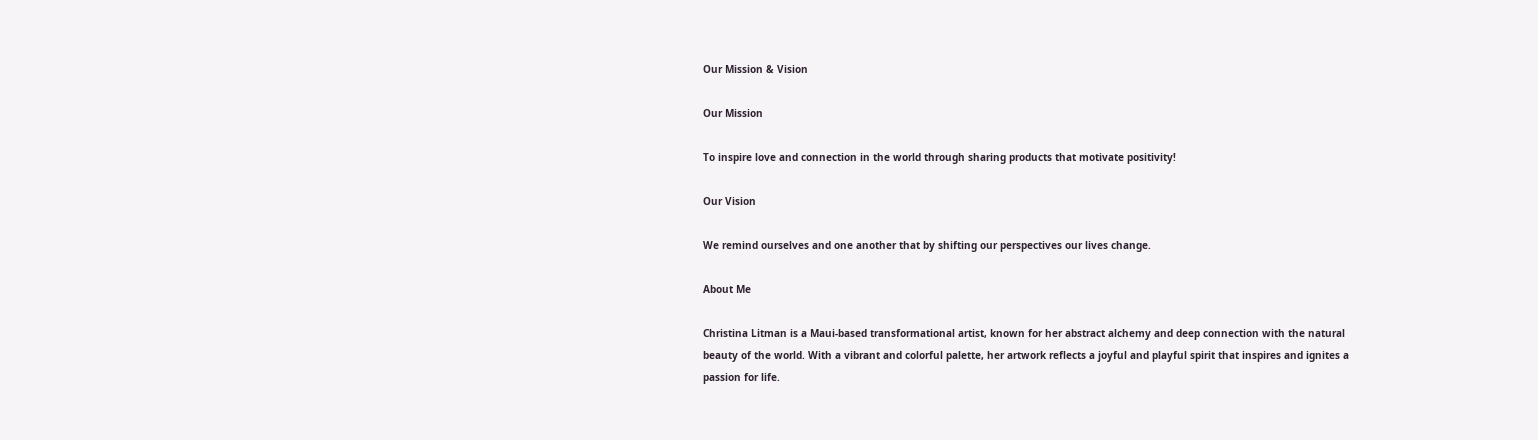Our Mission & Vision

Our Mission

To inspire love and connection in the world through sharing products that motivate positivity!

Our Vision

We remind ourselves and one another that by shifting our perspectives our lives change.

About Me

Christina Litman is a Maui-based transformational artist, known for her abstract alchemy and deep connection with the natural beauty of the world. With a vibrant and colorful palette, her artwork reflects a joyful and playful spirit that inspires and ignites a passion for life.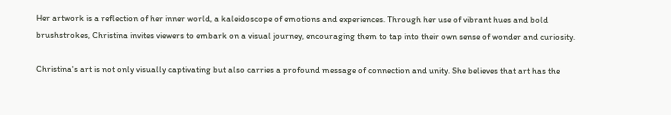Her artwork is a reflection of her inner world, a kaleidoscope of emotions and experiences. Through her use of vibrant hues and bold brushstrokes, Christina invites viewers to embark on a visual journey, encouraging them to tap into their own sense of wonder and curiosity.

Christina's art is not only visually captivating but also carries a profound message of connection and unity. She believes that art has the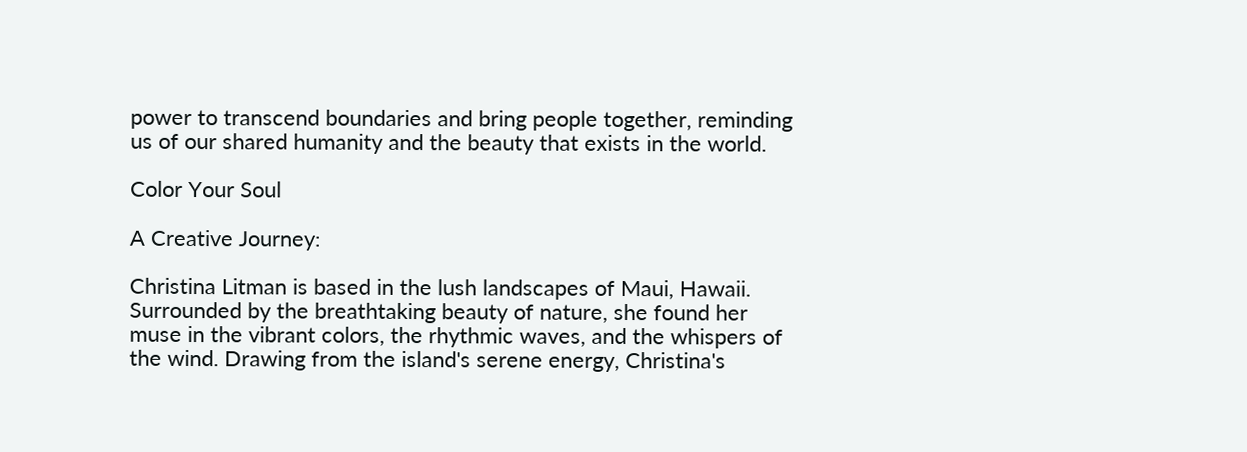power to transcend boundaries and bring people together, reminding us of our shared humanity and the beauty that exists in the world.

Color Your Soul

A Creative Journey:

Christina Litman is based in the lush landscapes of Maui, Hawaii. Surrounded by the breathtaking beauty of nature, she found her muse in the vibrant colors, the rhythmic waves, and the whispers of the wind. Drawing from the island's serene energy, Christina's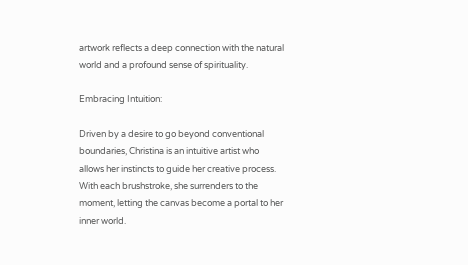artwork reflects a deep connection with the natural world and a profound sense of spirituality.

Embracing Intuition:

Driven by a desire to go beyond conventional boundaries, Christina is an intuitive artist who allows her instincts to guide her creative process. With each brushstroke, she surrenders to the moment, letting the canvas become a portal to her inner world.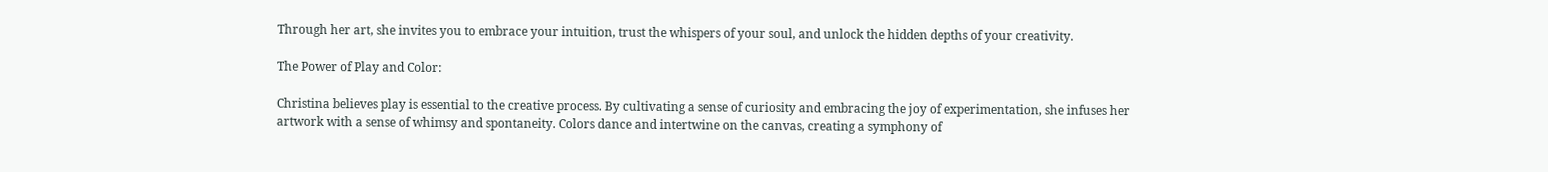Through her art, she invites you to embrace your intuition, trust the whispers of your soul, and unlock the hidden depths of your creativity.

The Power of Play and Color:

Christina believes play is essential to the creative process. By cultivating a sense of curiosity and embracing the joy of experimentation, she infuses her artwork with a sense of whimsy and spontaneity. Colors dance and intertwine on the canvas, creating a symphony of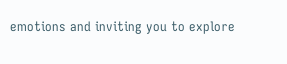emotions and inviting you to explore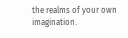the realms of your own imagination.